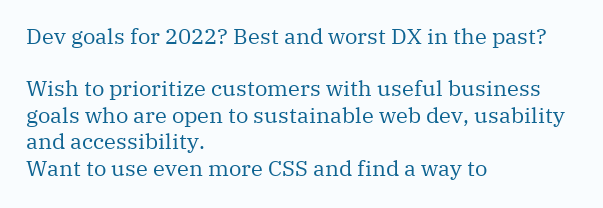Dev goals for 2022? Best and worst DX in the past?

Wish to prioritize customers with useful business goals who are open to sustainable web dev, usability and accessibility.
Want to use even more CSS and find a way to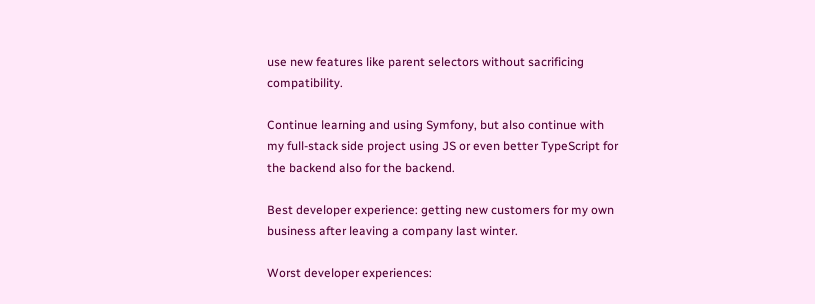use new features like parent selectors without sacrificing compatibility.

Continue learning and using Symfony, but also continue with my full-stack side project using JS or even better TypeScript for the backend also for the backend.

Best developer experience: getting new customers for my own business after leaving a company last winter.

Worst developer experiences: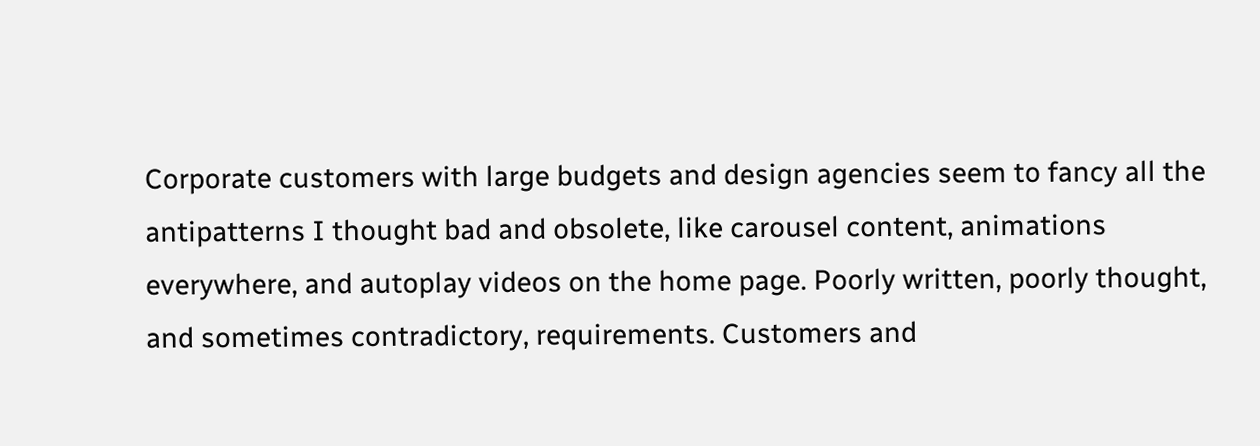Corporate customers with large budgets and design agencies seem to fancy all the antipatterns I thought bad and obsolete, like carousel content, animations everywhere, and autoplay videos on the home page. Poorly written, poorly thought, and sometimes contradictory, requirements. Customers and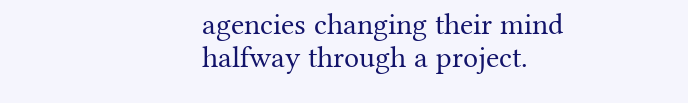agencies changing their mind halfway through a project.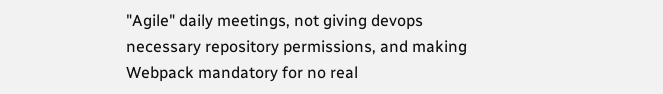"Agile" daily meetings, not giving devops necessary repository permissions, and making Webpack mandatory for no real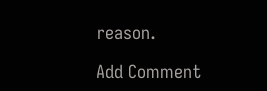reason.

Add Comment